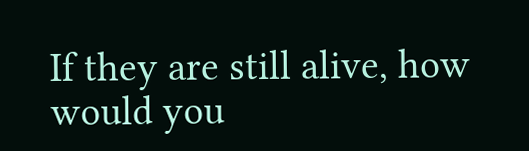If they are still alive, how would you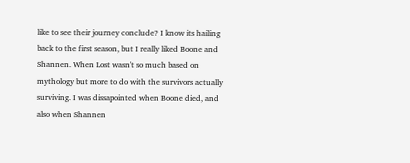like to see their journey conclude? I know its hailing back to the first season, but I really liked Boone and Shannen. When Lost wasn't so much based on mythology but more to do with the survivors actually surviving. I was dissapointed when Boone died, and also when Shannen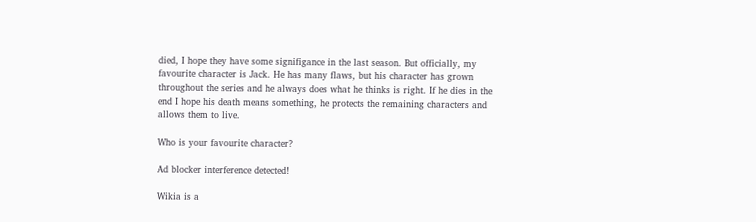died, I hope they have some signifigance in the last season. But officially, my favourite character is Jack. He has many flaws, but his character has grown throughout the series and he always does what he thinks is right. If he dies in the end I hope his death means something, he protects the remaining characters and allows them to live.

Who is your favourite character?

Ad blocker interference detected!

Wikia is a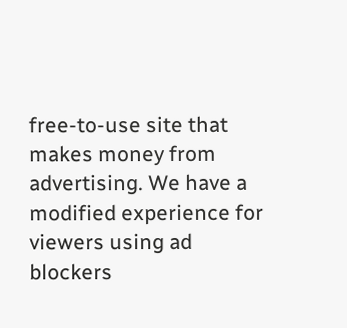free-to-use site that makes money from advertising. We have a modified experience for viewers using ad blockers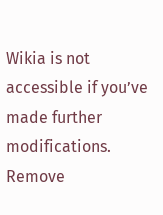Wikia is not accessible if you’ve made further modifications. Remove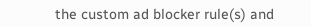the custom ad blocker rule(s) and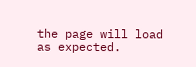the page will load as expected.